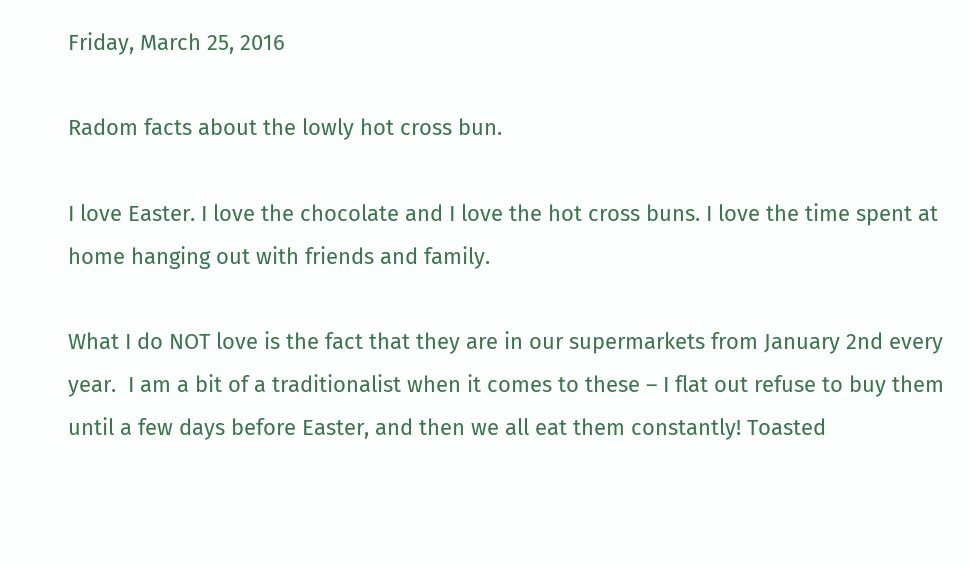Friday, March 25, 2016

Radom facts about the lowly hot cross bun.

I love Easter. I love the chocolate and I love the hot cross buns. I love the time spent at home hanging out with friends and family.

What I do NOT love is the fact that they are in our supermarkets from January 2nd every year.  I am a bit of a traditionalist when it comes to these – I flat out refuse to buy them until a few days before Easter, and then we all eat them constantly! Toasted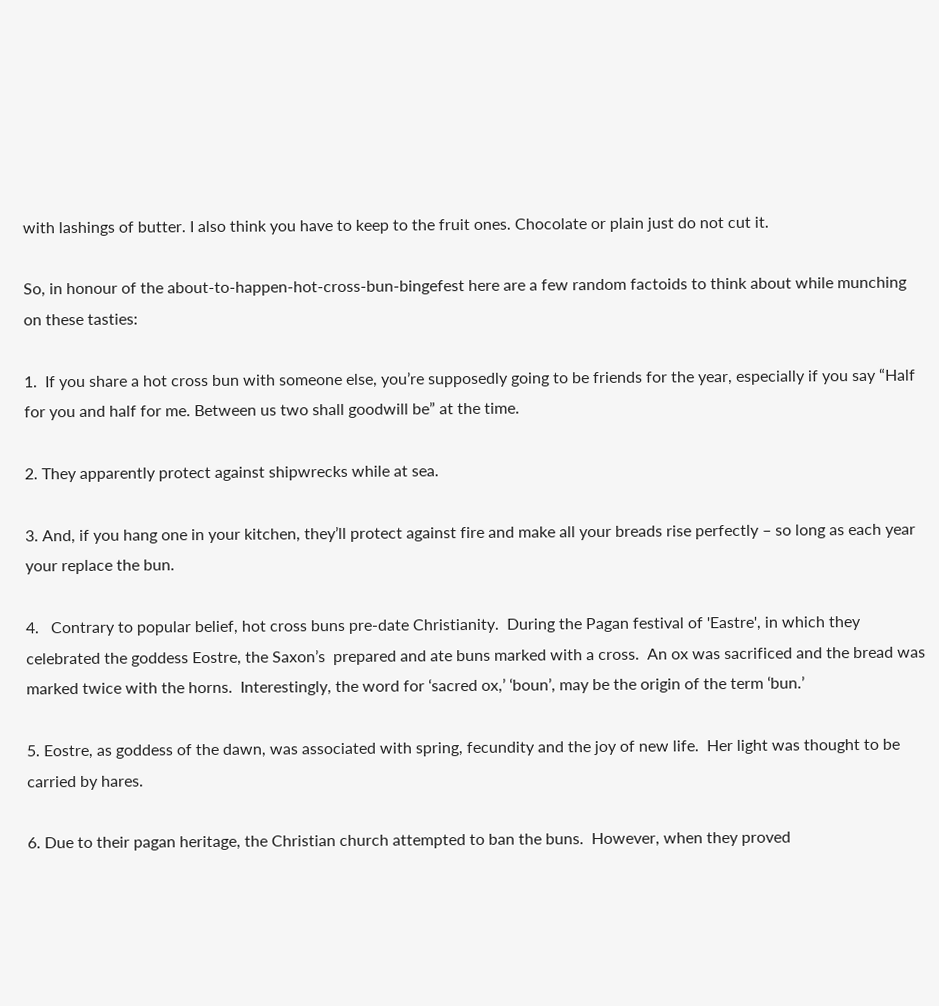with lashings of butter. I also think you have to keep to the fruit ones. Chocolate or plain just do not cut it.

So, in honour of the about-to-happen-hot-cross-bun-bingefest here are a few random factoids to think about while munching on these tasties:

1.  If you share a hot cross bun with someone else, you’re supposedly going to be friends for the year, especially if you say “Half for you and half for me. Between us two shall goodwill be” at the time.

2. They apparently protect against shipwrecks while at sea.

3. And, if you hang one in your kitchen, they’ll protect against fire and make all your breads rise perfectly – so long as each year your replace the bun.

4.   Contrary to popular belief, hot cross buns pre-date Christianity.  During the Pagan festival of 'Eastre', in which they celebrated the goddess Eostre, the Saxon’s  prepared and ate buns marked with a cross.  An ox was sacrificed and the bread was marked twice with the horns.  Interestingly, the word for ‘sacred ox,’ ‘boun’, may be the origin of the term ‘bun.’

5. Eostre, as goddess of the dawn, was associated with spring, fecundity and the joy of new life.  Her light was thought to be carried by hares.

6. Due to their pagan heritage, the Christian church attempted to ban the buns.  However, when they proved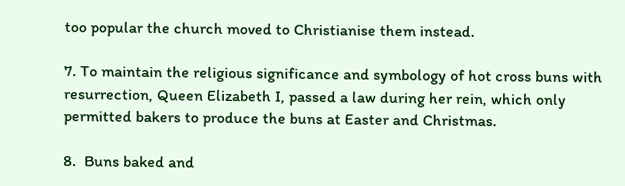too popular the church moved to Christianise them instead.

7. To maintain the religious significance and symbology of hot cross buns with resurrection, Queen Elizabeth I, passed a law during her rein, which only permitted bakers to produce the buns at Easter and Christmas.

8.  Buns baked and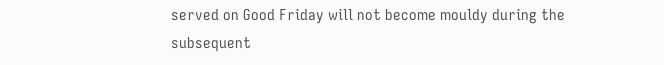served on Good Friday will not become mouldy during the subsequent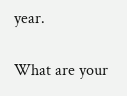year.

What are your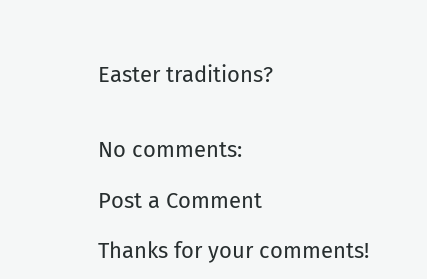Easter traditions?


No comments:

Post a Comment

Thanks for your comments!